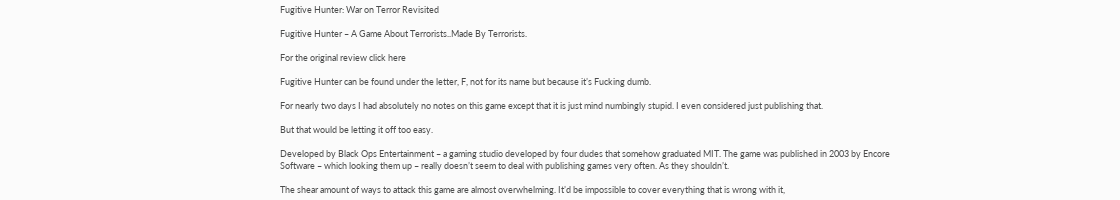Fugitive Hunter: War on Terror Revisited

Fugitive Hunter – A Game About Terrorists..Made By Terrorists.

For the original review click here

Fugitive Hunter can be found under the letter, F, not for its name but because it’s Fucking dumb.

For nearly two days I had absolutely no notes on this game except that it is just mind numbingly stupid. I even considered just publishing that.

But that would be letting it off too easy.

Developed by Black Ops Entertainment – a gaming studio developed by four dudes that somehow graduated MIT. The game was published in 2003 by Encore Software – which looking them up – really doesn’t seem to deal with publishing games very often. As they shouldn’t.

The shear amount of ways to attack this game are almost overwhelming. It’d be impossible to cover everything that is wrong with it,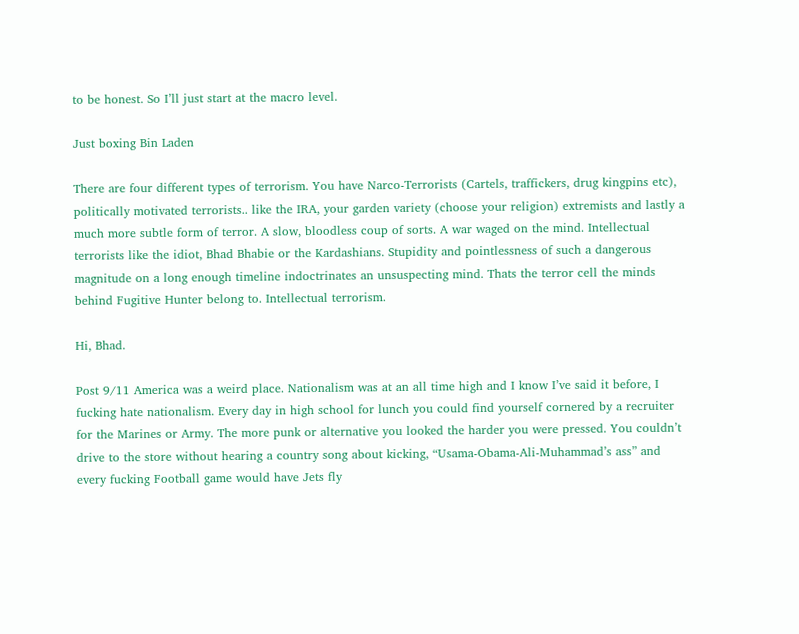to be honest. So I’ll just start at the macro level.

Just boxing Bin Laden

There are four different types of terrorism. You have Narco-Terrorists (Cartels, traffickers, drug kingpins etc), politically motivated terrorists.. like the IRA, your garden variety (choose your religion) extremists and lastly a much more subtle form of terror. A slow, bloodless coup of sorts. A war waged on the mind. Intellectual terrorists like the idiot, Bhad Bhabie or the Kardashians. Stupidity and pointlessness of such a dangerous magnitude on a long enough timeline indoctrinates an unsuspecting mind. Thats the terror cell the minds behind Fugitive Hunter belong to. Intellectual terrorism.

Hi, Bhad.

Post 9/11 America was a weird place. Nationalism was at an all time high and I know I’ve said it before, I fucking hate nationalism. Every day in high school for lunch you could find yourself cornered by a recruiter for the Marines or Army. The more punk or alternative you looked the harder you were pressed. You couldn’t drive to the store without hearing a country song about kicking, “Usama-Obama-Ali-Muhammad’s ass” and every fucking Football game would have Jets fly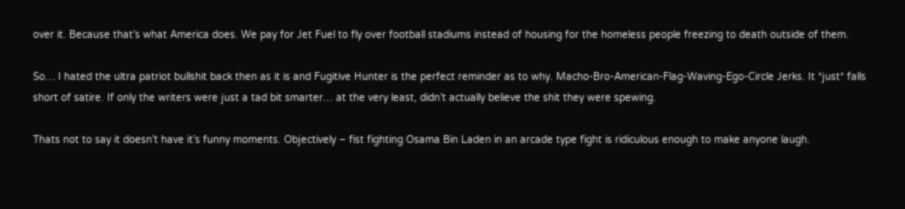over it. Because that’s what America does. We pay for Jet Fuel to fly over football stadiums instead of housing for the homeless people freezing to death outside of them.

So… I hated the ultra patriot bullshit back then as it is and Fugitive Hunter is the perfect reminder as to why. Macho-Bro-American-Flag-Waving-Ego-Circle Jerks. It *just* falls short of satire. If only the writers were just a tad bit smarter… at the very least, didn’t actually believe the shit they were spewing.

Thats not to say it doesn’t have it’s funny moments. Objectively – fist fighting Osama Bin Laden in an arcade type fight is ridiculous enough to make anyone laugh.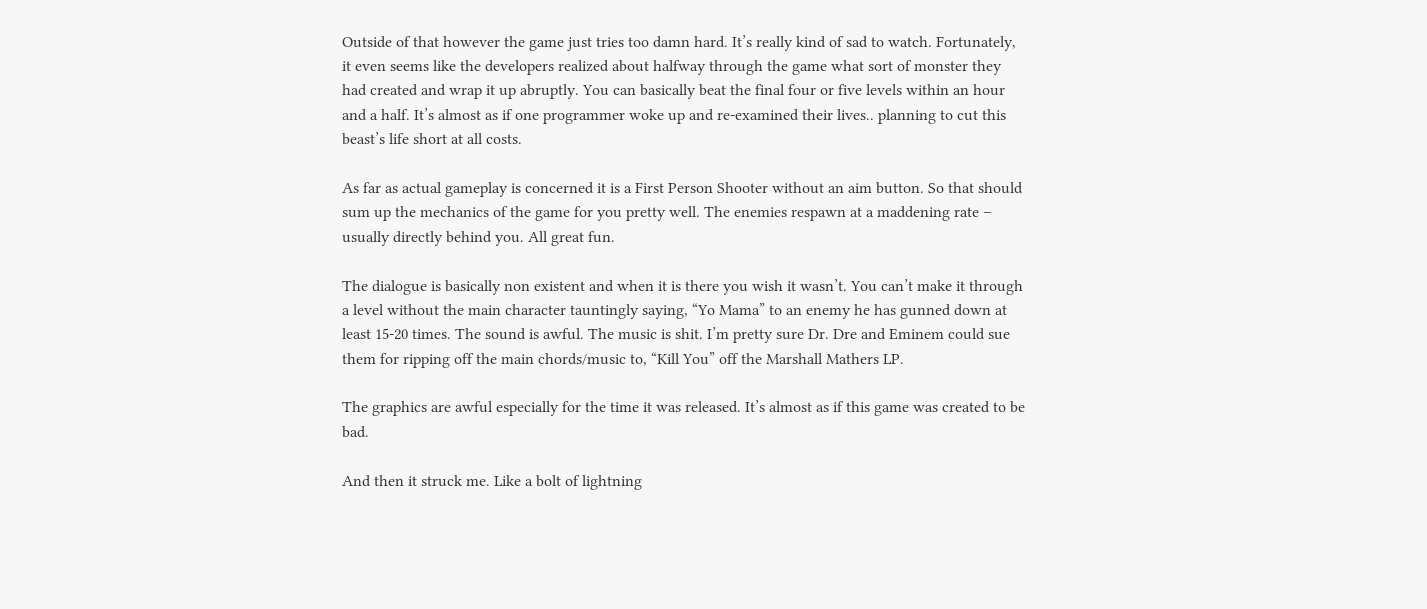Outside of that however the game just tries too damn hard. It’s really kind of sad to watch. Fortunately, it even seems like the developers realized about halfway through the game what sort of monster they had created and wrap it up abruptly. You can basically beat the final four or five levels within an hour and a half. It’s almost as if one programmer woke up and re-examined their lives.. planning to cut this beast’s life short at all costs.

As far as actual gameplay is concerned it is a First Person Shooter without an aim button. So that should sum up the mechanics of the game for you pretty well. The enemies respawn at a maddening rate – usually directly behind you. All great fun.

The dialogue is basically non existent and when it is there you wish it wasn’t. You can’t make it through a level without the main character tauntingly saying, “Yo Mama” to an enemy he has gunned down at least 15-20 times. The sound is awful. The music is shit. I’m pretty sure Dr. Dre and Eminem could sue them for ripping off the main chords/music to, “Kill You” off the Marshall Mathers LP.

The graphics are awful especially for the time it was released. It’s almost as if this game was created to be bad.

And then it struck me. Like a bolt of lightning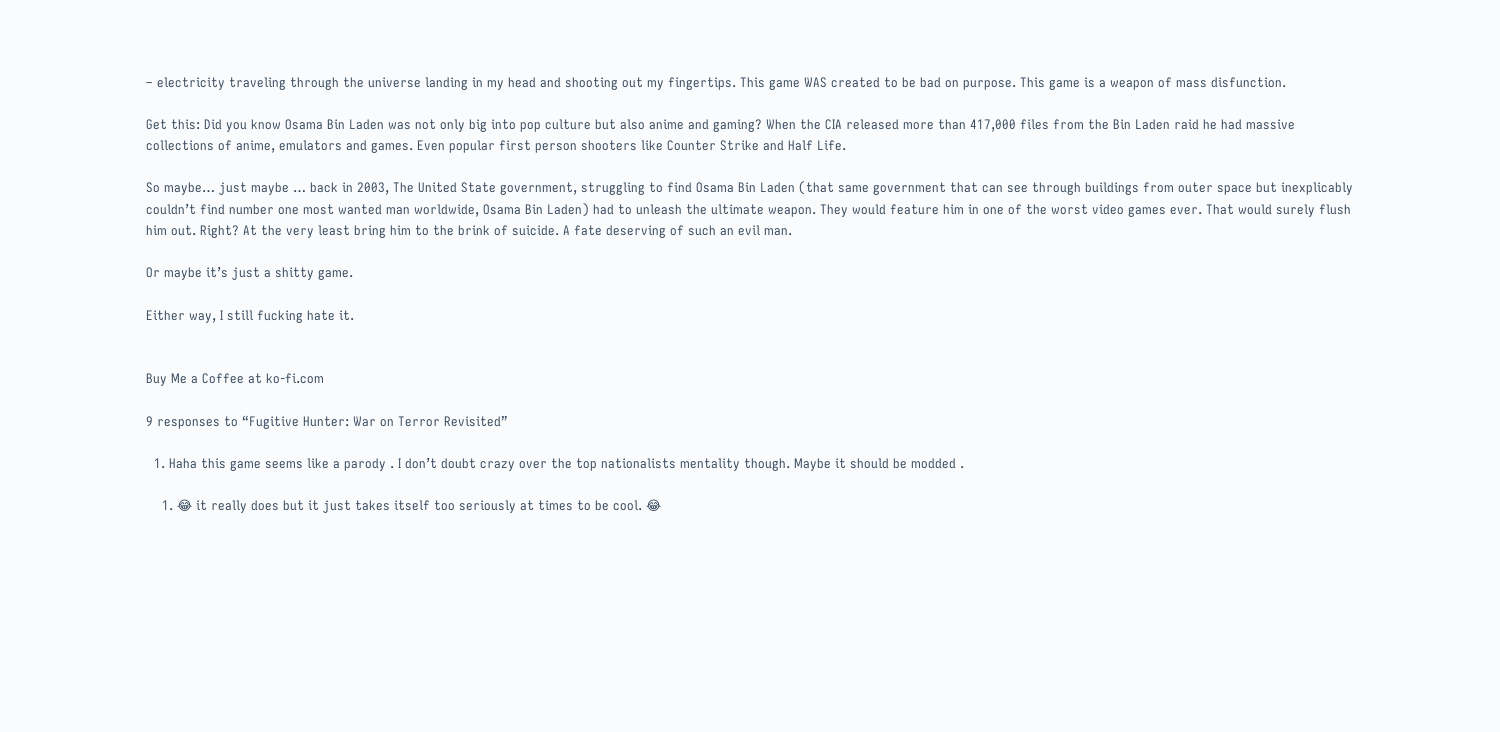– electricity traveling through the universe landing in my head and shooting out my fingertips. This game WAS created to be bad on purpose. This game is a weapon of mass disfunction.

Get this: Did you know Osama Bin Laden was not only big into pop culture but also anime and gaming? When the CIA released more than 417,000 files from the Bin Laden raid he had massive collections of anime, emulators and games. Even popular first person shooters like Counter Strike and Half Life.

So maybe… just maybe … back in 2003, The United State government, struggling to find Osama Bin Laden (that same government that can see through buildings from outer space but inexplicably couldn’t find number one most wanted man worldwide, Osama Bin Laden) had to unleash the ultimate weapon. They would feature him in one of the worst video games ever. That would surely flush him out. Right? At the very least bring him to the brink of suicide. A fate deserving of such an evil man.

Or maybe it’s just a shitty game.

Either way, I still fucking hate it.


Buy Me a Coffee at ko-fi.com

9 responses to “Fugitive Hunter: War on Terror Revisited”

  1. Haha this game seems like a parody . I don’t doubt crazy over the top nationalists mentality though. Maybe it should be modded .

    1. 😂 it really does but it just takes itself too seriously at times to be cool. 😂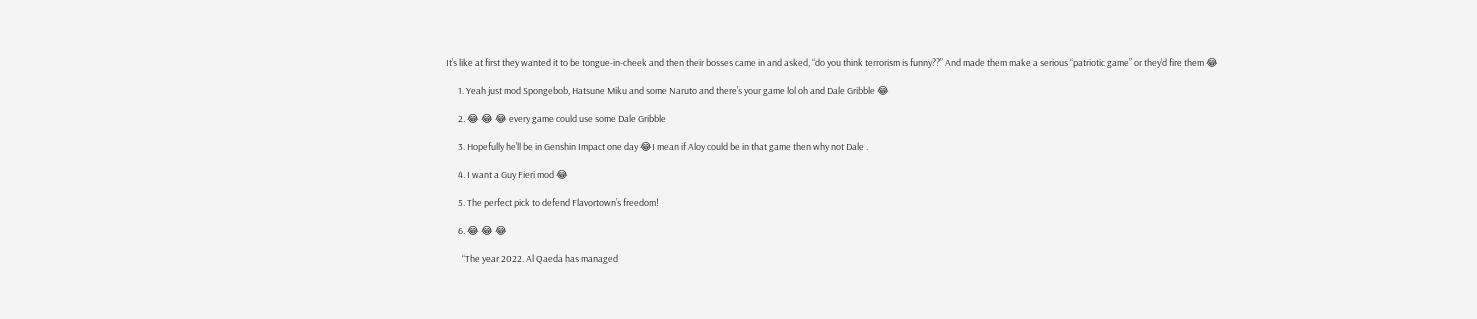It’s like at first they wanted it to be tongue-in-cheek and then their bosses came in and asked, “do you think terrorism is funny??” And made them make a serious “patriotic game” or they’d fire them 😂

      1. Yeah just mod Spongebob, Hatsune Miku and some Naruto and there’s your game lol oh and Dale Gribble 😂

      2. 😂 😂 😂 every game could use some Dale Gribble

      3. Hopefully he’ll be in Genshin Impact one day 😂I mean if Aloy could be in that game then why not Dale .

      4. I want a Guy Fieri mod 😂

      5. The perfect pick to defend Flavortown’s freedom!

      6. 😂 😂 😂

        “The year 2022. Al Qaeda has managed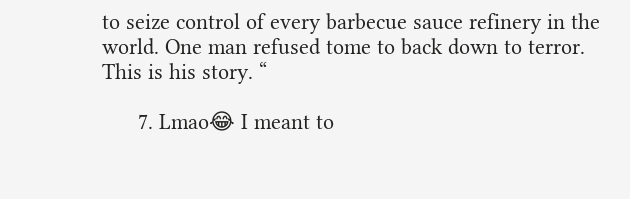to seize control of every barbecue sauce refinery in the world. One man refused tome to back down to terror. This is his story. “

      7. Lmao😂 I meant to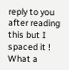reply to you after reading this but I spaced it ! What a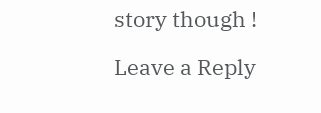story though !

Leave a Reply